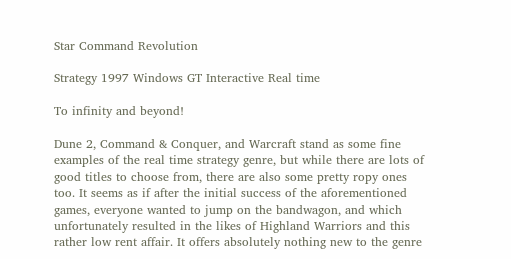Star Command Revolution

Strategy 1997 Windows GT Interactive Real time

To infinity and beyond!

Dune 2, Command & Conquer, and Warcraft stand as some fine examples of the real time strategy genre, but while there are lots of good titles to choose from, there are also some pretty ropy ones too. It seems as if after the initial success of the aforementioned games, everyone wanted to jump on the bandwagon, and which unfortunately resulted in the likes of Highland Warriors and this rather low rent affair. It offers absolutely nothing new to the genre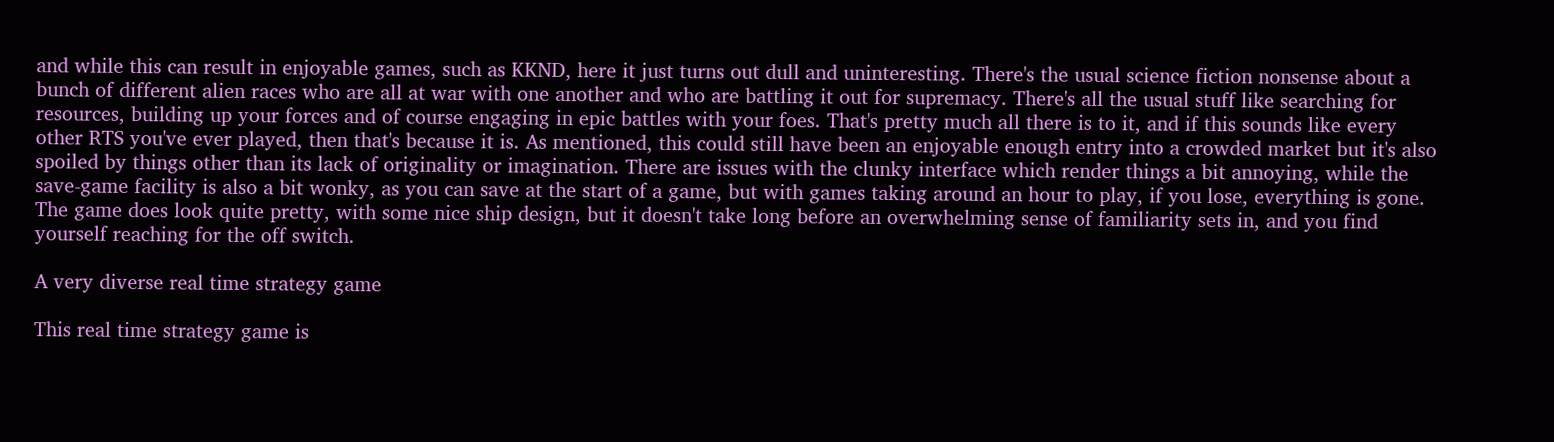and while this can result in enjoyable games, such as KKND, here it just turns out dull and uninteresting. There's the usual science fiction nonsense about a bunch of different alien races who are all at war with one another and who are battling it out for supremacy. There's all the usual stuff like searching for resources, building up your forces and of course engaging in epic battles with your foes. That's pretty much all there is to it, and if this sounds like every other RTS you've ever played, then that's because it is. As mentioned, this could still have been an enjoyable enough entry into a crowded market but it's also spoiled by things other than its lack of originality or imagination. There are issues with the clunky interface which render things a bit annoying, while the save-game facility is also a bit wonky, as you can save at the start of a game, but with games taking around an hour to play, if you lose, everything is gone. The game does look quite pretty, with some nice ship design, but it doesn't take long before an overwhelming sense of familiarity sets in, and you find yourself reaching for the off switch.

A very diverse real time strategy game

This real time strategy game is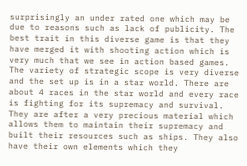surprisingly an under rated one which may be due to reasons such as lack of publicity. The best trait in this diverse game is that they have merged it with shooting action which is very much that we see in action based games. The variety of strategic scope is very diverse and the set up is in a star world. There are about 4 races in the star world and every race is fighting for its supremacy and survival. They are after a very precious material which allows them to maintain their supremacy and built their resources such as ships. They also have their own elements which they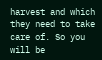harvest and which they need to take care of. So you will be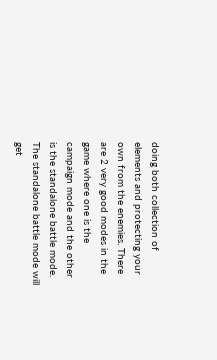doing both collection of elements and protecting your own from the enemies. There are 2 very good modes in the game where one is the campaign mode and the other is the standalone battle mode. The standalone battle mode will get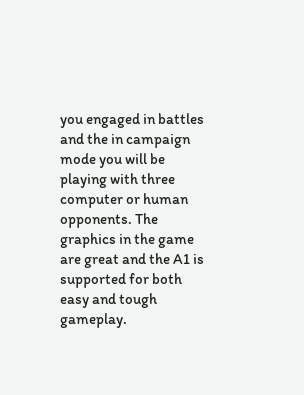you engaged in battles and the in campaign mode you will be playing with three computer or human opponents. The graphics in the game are great and the A1 is supported for both easy and tough gameplay.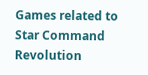Games related to Star Command Revolution